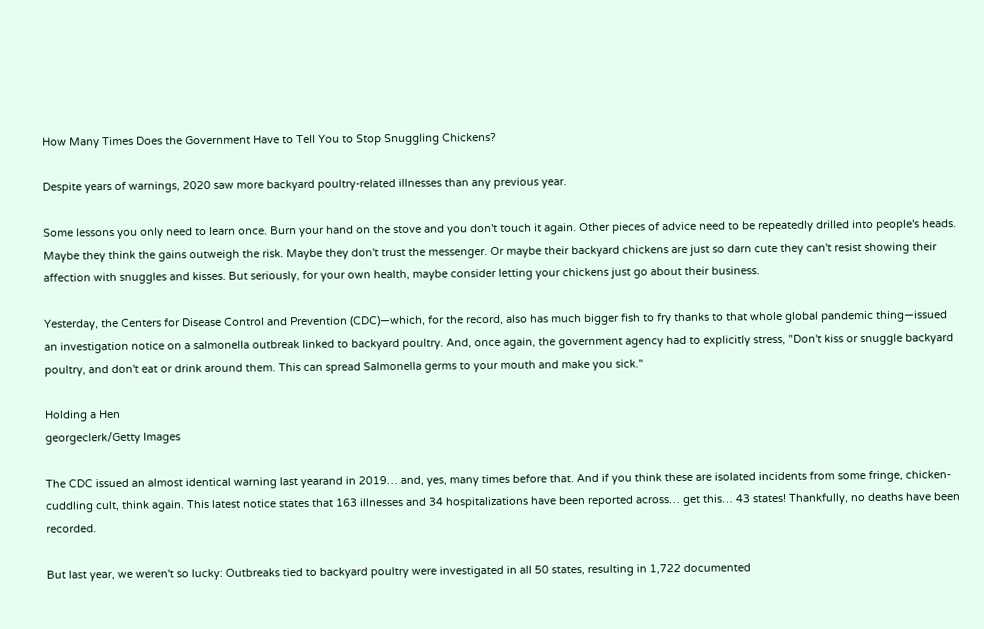How Many Times Does the Government Have to Tell You to Stop Snuggling Chickens?

Despite years of warnings, 2020 saw more backyard poultry-related illnesses than any previous year.

Some lessons you only need to learn once. Burn your hand on the stove and you don't touch it again. Other pieces of advice need to be repeatedly drilled into people's heads. Maybe they think the gains outweigh the risk. Maybe they don't trust the messenger. Or maybe their backyard chickens are just so darn cute they can't resist showing their affection with snuggles and kisses. But seriously, for your own health, maybe consider letting your chickens just go about their business.

Yesterday, the Centers for Disease Control and Prevention (CDC)—which, for the record, also has much bigger fish to fry thanks to that whole global pandemic thing—issued an investigation notice on a salmonella outbreak linked to backyard poultry. And, once again, the government agency had to explicitly stress, "Don't kiss or snuggle backyard poultry, and don't eat or drink around them. This can spread Salmonella germs to your mouth and make you sick."

Holding a Hen
georgeclerk/Getty Images

The CDC issued an almost identical warning last yearand in 2019… and, yes, many times before that. And if you think these are isolated incidents from some fringe, chicken-cuddling cult, think again. This latest notice states that 163 illnesses and 34 hospitalizations have been reported across… get this… 43 states! Thankfully, no deaths have been recorded.

But last year, we weren't so lucky: Outbreaks tied to backyard poultry were investigated in all 50 states, resulting in 1,722 documented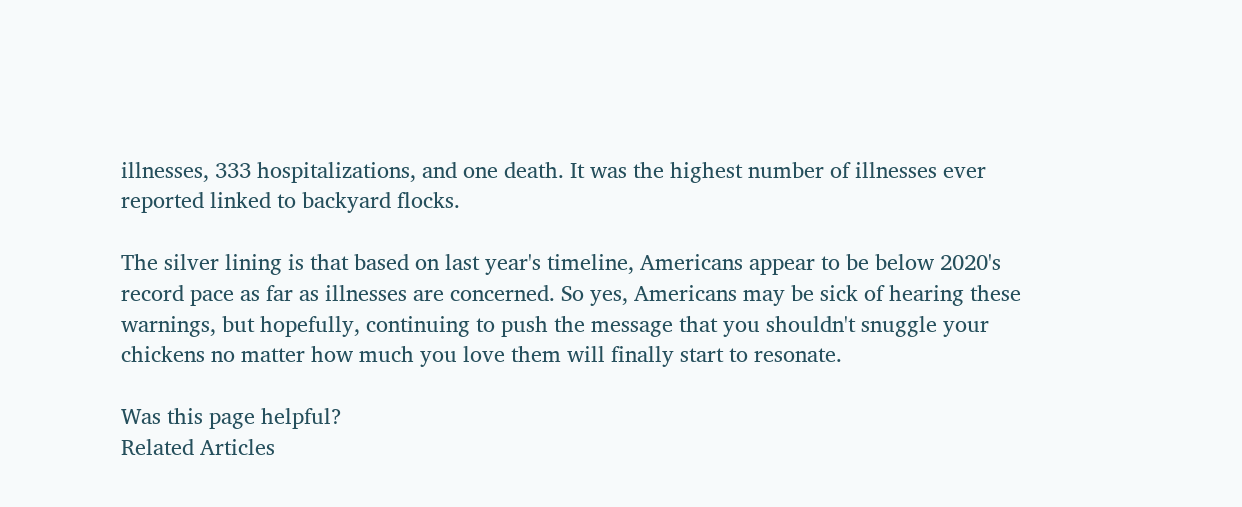illnesses, 333 hospitalizations, and one death. It was the highest number of illnesses ever reported linked to backyard flocks.

The silver lining is that based on last year's timeline, Americans appear to be below 2020's record pace as far as illnesses are concerned. So yes, Americans may be sick of hearing these warnings, but hopefully, continuing to push the message that you shouldn't snuggle your chickens no matter how much you love them will finally start to resonate.

Was this page helpful?
Related Articles